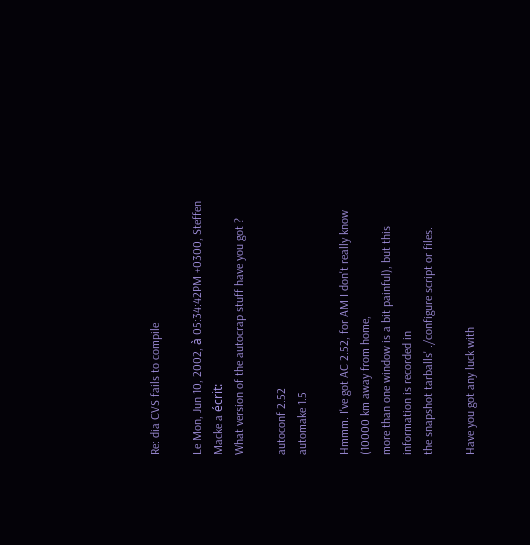Re: dia CVS fails to compile

Le Mon, Jun 10, 2002, à 05:34:42PM +0300, Steffen Macke a écrit:
What version of the autocrap stuff have you got ?

autoconf 2.52
automake 1.5

Hmmm. I've got AC 2.52, for AM I don't really know (10000 km away from home,
more than one window is a bit painful), but this information is recorded in
the snapshot tarballs' ./configure script or files.

Have you got any luck with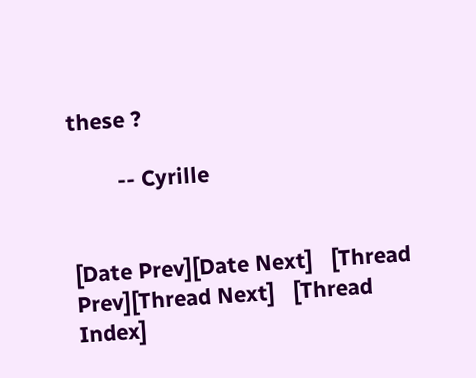these ?

        -- Cyrille


[Date Prev][Date Next]   [Thread Prev][Thread Next]   [Thread Index]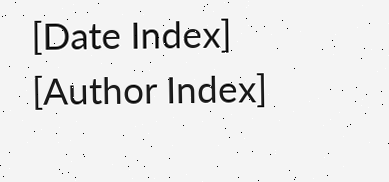[Date Index] [Author Index]